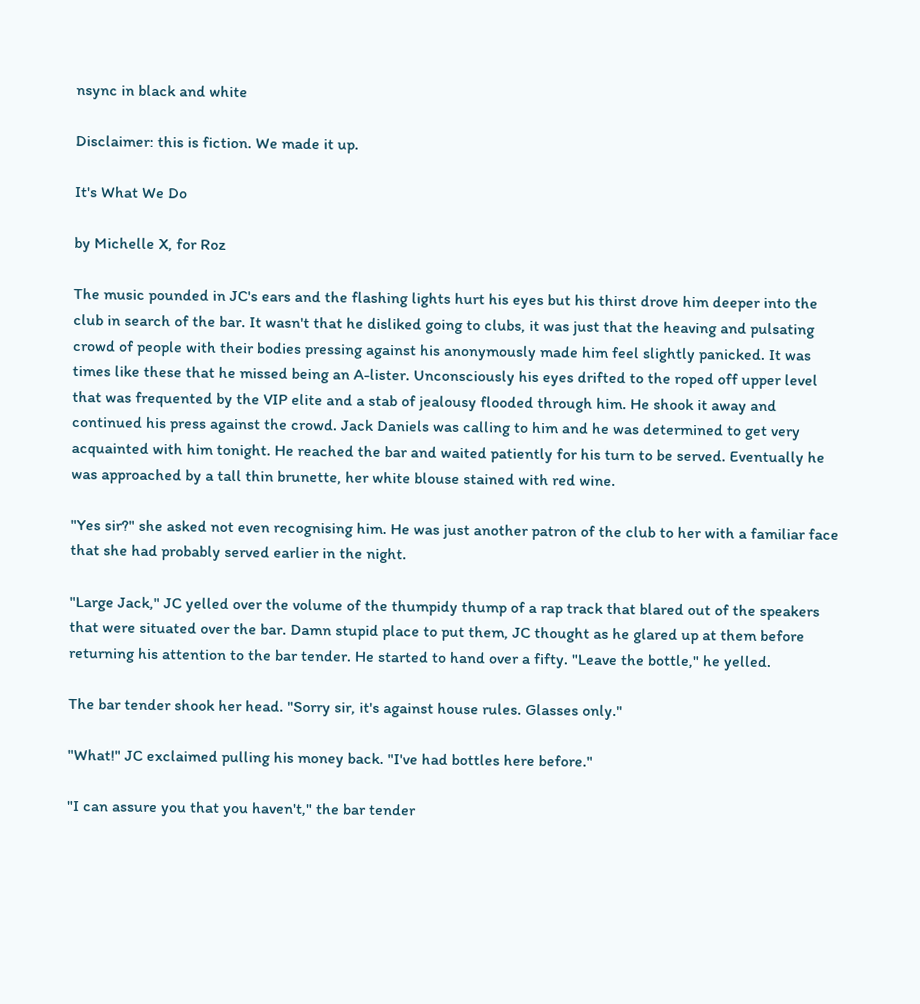nsync in black and white

Disclaimer: this is fiction. We made it up.

It's What We Do

by Michelle X, for Roz

The music pounded in JC's ears and the flashing lights hurt his eyes but his thirst drove him deeper into the club in search of the bar. It wasn't that he disliked going to clubs, it was just that the heaving and pulsating crowd of people with their bodies pressing against his anonymously made him feel slightly panicked. It was times like these that he missed being an A-lister. Unconsciously his eyes drifted to the roped off upper level that was frequented by the VIP elite and a stab of jealousy flooded through him. He shook it away and continued his press against the crowd. Jack Daniels was calling to him and he was determined to get very acquainted with him tonight. He reached the bar and waited patiently for his turn to be served. Eventually he was approached by a tall thin brunette, her white blouse stained with red wine.

"Yes sir?" she asked not even recognising him. He was just another patron of the club to her with a familiar face that she had probably served earlier in the night.

"Large Jack," JC yelled over the volume of the thumpidy thump of a rap track that blared out of the speakers that were situated over the bar. Damn stupid place to put them, JC thought as he glared up at them before returning his attention to the bar tender. He started to hand over a fifty. "Leave the bottle," he yelled.

The bar tender shook her head. "Sorry sir, it's against house rules. Glasses only."

"What!" JC exclaimed pulling his money back. "I've had bottles here before."

"I can assure you that you haven't," the bar tender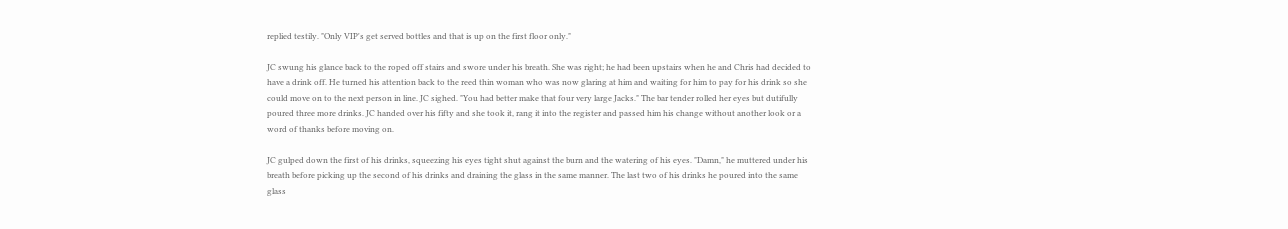replied testily. "Only VIP's get served bottles and that is up on the first floor only."

JC swung his glance back to the roped off stairs and swore under his breath. She was right; he had been upstairs when he and Chris had decided to have a drink off. He turned his attention back to the reed thin woman who was now glaring at him and waiting for him to pay for his drink so she could move on to the next person in line. JC sighed. "You had better make that four very large Jacks." The bar tender rolled her eyes but dutifully poured three more drinks. JC handed over his fifty and she took it, rang it into the register and passed him his change without another look or a word of thanks before moving on.

JC gulped down the first of his drinks, squeezing his eyes tight shut against the burn and the watering of his eyes. "Damn," he muttered under his breath before picking up the second of his drinks and draining the glass in the same manner. The last two of his drinks he poured into the same glass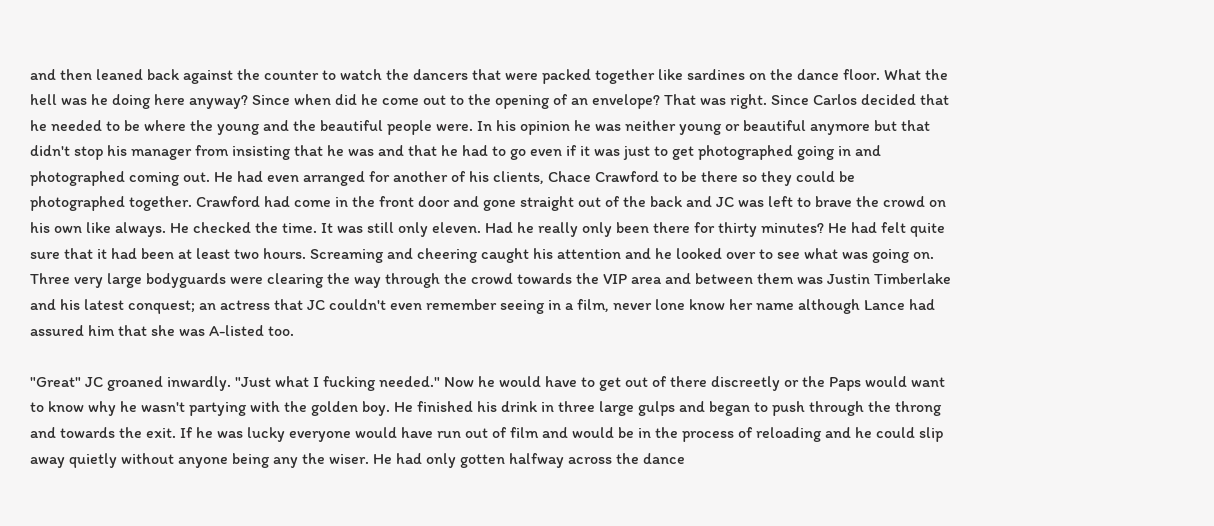and then leaned back against the counter to watch the dancers that were packed together like sardines on the dance floor. What the hell was he doing here anyway? Since when did he come out to the opening of an envelope? That was right. Since Carlos decided that he needed to be where the young and the beautiful people were. In his opinion he was neither young or beautiful anymore but that didn't stop his manager from insisting that he was and that he had to go even if it was just to get photographed going in and photographed coming out. He had even arranged for another of his clients, Chace Crawford to be there so they could be photographed together. Crawford had come in the front door and gone straight out of the back and JC was left to brave the crowd on his own like always. He checked the time. It was still only eleven. Had he really only been there for thirty minutes? He had felt quite sure that it had been at least two hours. Screaming and cheering caught his attention and he looked over to see what was going on. Three very large bodyguards were clearing the way through the crowd towards the VIP area and between them was Justin Timberlake and his latest conquest; an actress that JC couldn't even remember seeing in a film, never lone know her name although Lance had assured him that she was A-listed too.

"Great" JC groaned inwardly. "Just what I fucking needed." Now he would have to get out of there discreetly or the Paps would want to know why he wasn't partying with the golden boy. He finished his drink in three large gulps and began to push through the throng and towards the exit. If he was lucky everyone would have run out of film and would be in the process of reloading and he could slip away quietly without anyone being any the wiser. He had only gotten halfway across the dance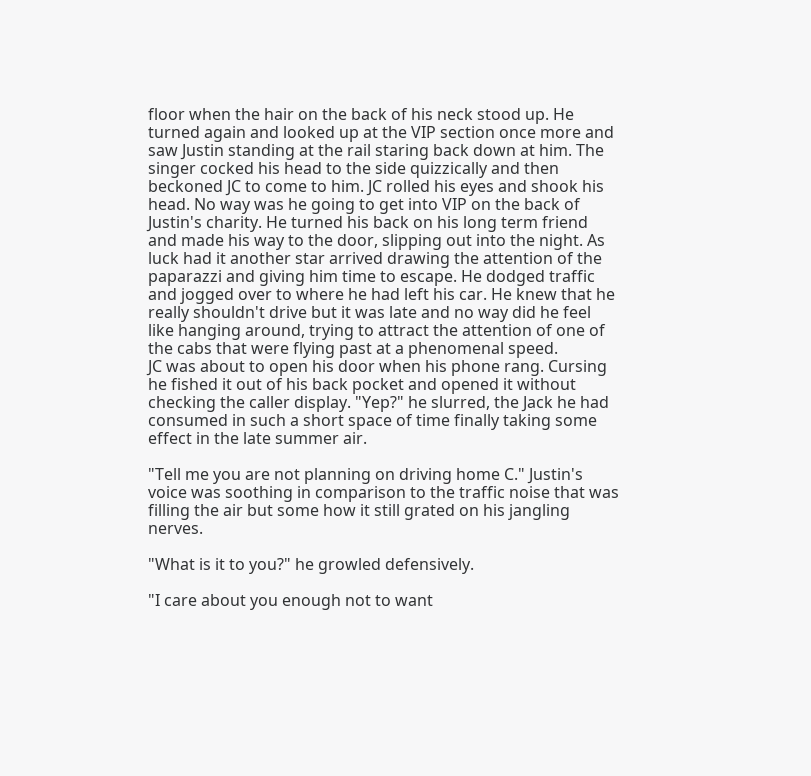floor when the hair on the back of his neck stood up. He turned again and looked up at the VIP section once more and saw Justin standing at the rail staring back down at him. The singer cocked his head to the side quizzically and then beckoned JC to come to him. JC rolled his eyes and shook his head. No way was he going to get into VIP on the back of Justin's charity. He turned his back on his long term friend and made his way to the door, slipping out into the night. As luck had it another star arrived drawing the attention of the paparazzi and giving him time to escape. He dodged traffic and jogged over to where he had left his car. He knew that he really shouldn't drive but it was late and no way did he feel like hanging around, trying to attract the attention of one of the cabs that were flying past at a phenomenal speed.
JC was about to open his door when his phone rang. Cursing he fished it out of his back pocket and opened it without checking the caller display. "Yep?" he slurred, the Jack he had consumed in such a short space of time finally taking some effect in the late summer air.

"Tell me you are not planning on driving home C." Justin's voice was soothing in comparison to the traffic noise that was filling the air but some how it still grated on his jangling nerves.

"What is it to you?" he growled defensively.

"I care about you enough not to want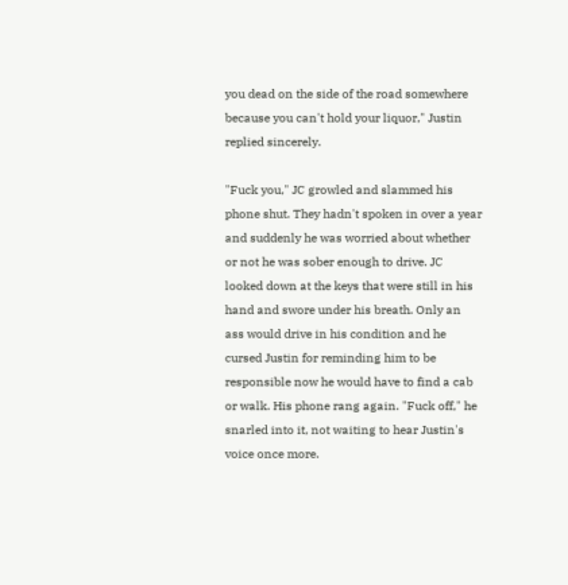you dead on the side of the road somewhere because you can't hold your liquor," Justin replied sincerely.

"Fuck you," JC growled and slammed his phone shut. They hadn't spoken in over a year and suddenly he was worried about whether or not he was sober enough to drive. JC looked down at the keys that were still in his hand and swore under his breath. Only an ass would drive in his condition and he cursed Justin for reminding him to be responsible now he would have to find a cab or walk. His phone rang again. "Fuck off," he snarled into it, not waiting to hear Justin's voice once more.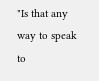"Is that any way to speak to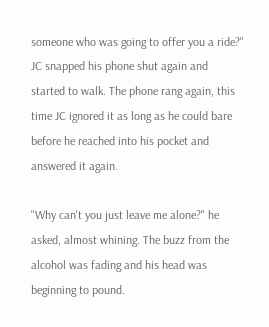someone who was going to offer you a ride?" JC snapped his phone shut again and started to walk. The phone rang again, this time JC ignored it as long as he could bare before he reached into his pocket and answered it again.

"Why can't you just leave me alone?" he asked, almost whining. The buzz from the alcohol was fading and his head was beginning to pound.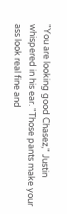"You are looking good Chasez," Justin whispered in his ear. "Those pants make your ass look real fine and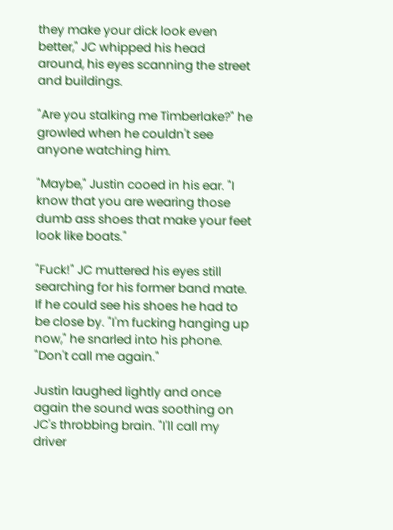they make your dick look even better," JC whipped his head around, his eyes scanning the street and buildings.

"Are you stalking me Timberlake?" he growled when he couldn't see anyone watching him.

"Maybe," Justin cooed in his ear. "I know that you are wearing those dumb ass shoes that make your feet look like boats."

"Fuck!" JC muttered his eyes still searching for his former band mate. If he could see his shoes he had to be close by. "I'm fucking hanging up now," he snarled into his phone. "Don't call me again."

Justin laughed lightly and once again the sound was soothing on JC's throbbing brain. "I'll call my driver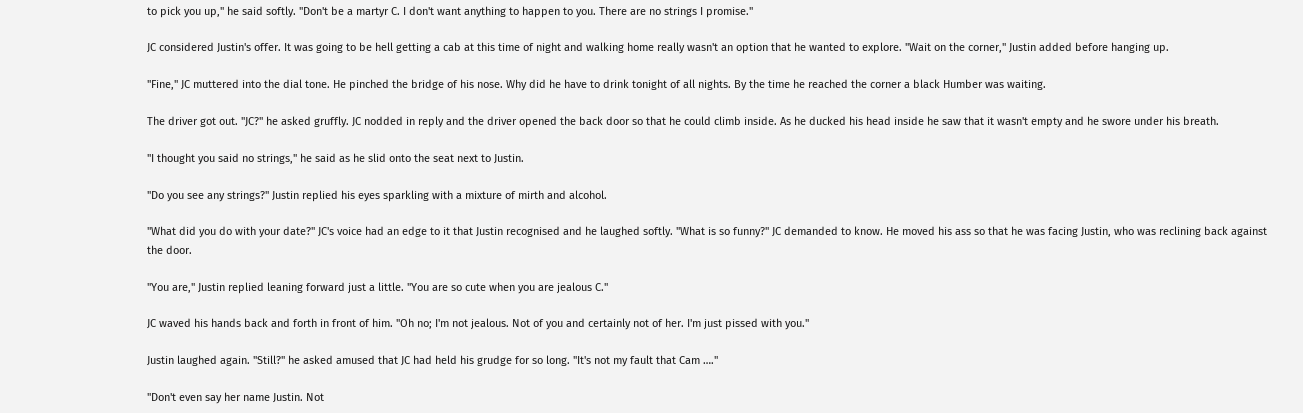to pick you up," he said softly. "Don't be a martyr C. I don't want anything to happen to you. There are no strings I promise."

JC considered Justin's offer. It was going to be hell getting a cab at this time of night and walking home really wasn't an option that he wanted to explore. "Wait on the corner," Justin added before hanging up.

"Fine," JC muttered into the dial tone. He pinched the bridge of his nose. Why did he have to drink tonight of all nights. By the time he reached the corner a black Humber was waiting.

The driver got out. "JC?" he asked gruffly. JC nodded in reply and the driver opened the back door so that he could climb inside. As he ducked his head inside he saw that it wasn't empty and he swore under his breath.

"I thought you said no strings," he said as he slid onto the seat next to Justin.

"Do you see any strings?" Justin replied his eyes sparkling with a mixture of mirth and alcohol.

"What did you do with your date?" JC's voice had an edge to it that Justin recognised and he laughed softly. "What is so funny?" JC demanded to know. He moved his ass so that he was facing Justin, who was reclining back against the door.

"You are," Justin replied leaning forward just a little. "You are so cute when you are jealous C."

JC waved his hands back and forth in front of him. "Oh no; I'm not jealous. Not of you and certainly not of her. I'm just pissed with you."

Justin laughed again. "Still?" he asked amused that JC had held his grudge for so long. "It's not my fault that Cam …."

"Don't even say her name Justin. Not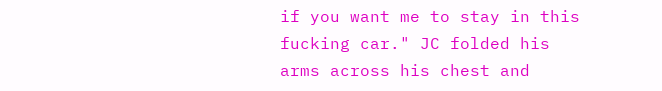if you want me to stay in this fucking car." JC folded his arms across his chest and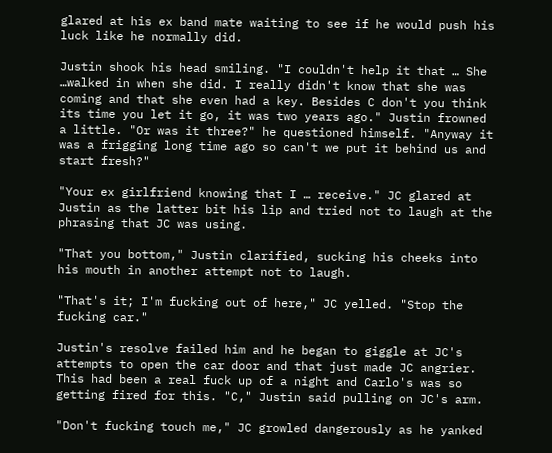glared at his ex band mate waiting to see if he would push his luck like he normally did.

Justin shook his head smiling. "I couldn't help it that … She …walked in when she did. I really didn't know that she was coming and that she even had a key. Besides C don't you think its time you let it go, it was two years ago." Justin frowned a little. "Or was it three?" he questioned himself. "Anyway it was a frigging long time ago so can't we put it behind us and start fresh?"

"Your ex girlfriend knowing that I … receive." JC glared at Justin as the latter bit his lip and tried not to laugh at the phrasing that JC was using.

"That you bottom," Justin clarified, sucking his cheeks into his mouth in another attempt not to laugh.

"That's it; I'm fucking out of here," JC yelled. "Stop the fucking car."

Justin's resolve failed him and he began to giggle at JC's attempts to open the car door and that just made JC angrier. This had been a real fuck up of a night and Carlo's was so getting fired for this. "C," Justin said pulling on JC's arm.

"Don't fucking touch me," JC growled dangerously as he yanked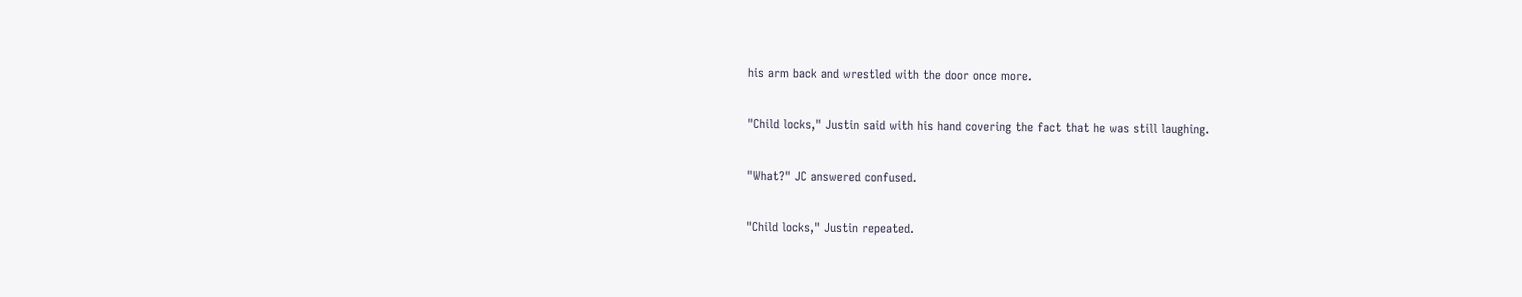his arm back and wrestled with the door once more.

"Child locks," Justin said with his hand covering the fact that he was still laughing.

"What?" JC answered confused.

"Child locks," Justin repeated.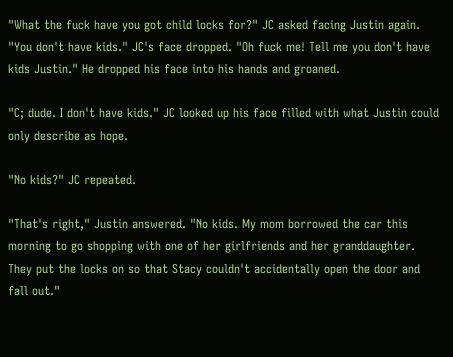"What the fuck have you got child locks for?" JC asked facing Justin again. "You don't have kids." JC's face dropped. "Oh fuck me! Tell me you don't have kids Justin." He dropped his face into his hands and groaned.

"C; dude. I don't have kids." JC looked up his face filled with what Justin could only describe as hope.

"No kids?" JC repeated.

"That's right," Justin answered. "No kids. My mom borrowed the car this morning to go shopping with one of her girlfriends and her granddaughter. They put the locks on so that Stacy couldn't accidentally open the door and fall out."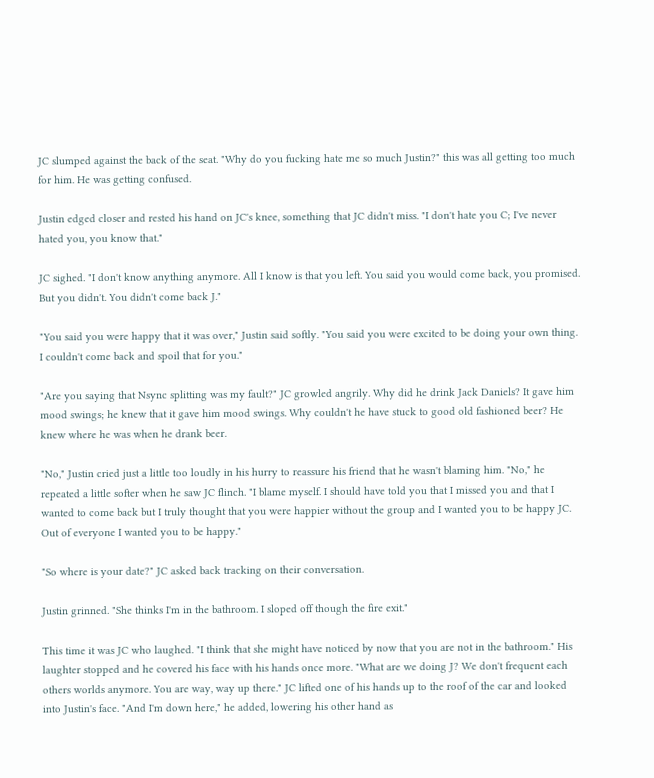JC slumped against the back of the seat. "Why do you fucking hate me so much Justin?" this was all getting too much for him. He was getting confused.

Justin edged closer and rested his hand on JC's knee, something that JC didn't miss. "I don't hate you C; I've never hated you, you know that."

JC sighed. "I don't know anything anymore. All I know is that you left. You said you would come back, you promised. But you didn't. You didn't come back J."

"You said you were happy that it was over," Justin said softly. "You said you were excited to be doing your own thing. I couldn't come back and spoil that for you."

"Are you saying that Nsync splitting was my fault?" JC growled angrily. Why did he drink Jack Daniels? It gave him mood swings; he knew that it gave him mood swings. Why couldn't he have stuck to good old fashioned beer? He knew where he was when he drank beer.

"No," Justin cried just a little too loudly in his hurry to reassure his friend that he wasn't blaming him. "No," he repeated a little softer when he saw JC flinch. "I blame myself. I should have told you that I missed you and that I wanted to come back but I truly thought that you were happier without the group and I wanted you to be happy JC. Out of everyone I wanted you to be happy."

"So where is your date?" JC asked back tracking on their conversation.

Justin grinned. "She thinks I'm in the bathroom. I sloped off though the fire exit."

This time it was JC who laughed. "I think that she might have noticed by now that you are not in the bathroom." His laughter stopped and he covered his face with his hands once more. "What are we doing J? We don't frequent each others worlds anymore. You are way, way up there." JC lifted one of his hands up to the roof of the car and looked into Justin's face. "And I'm down here," he added, lowering his other hand as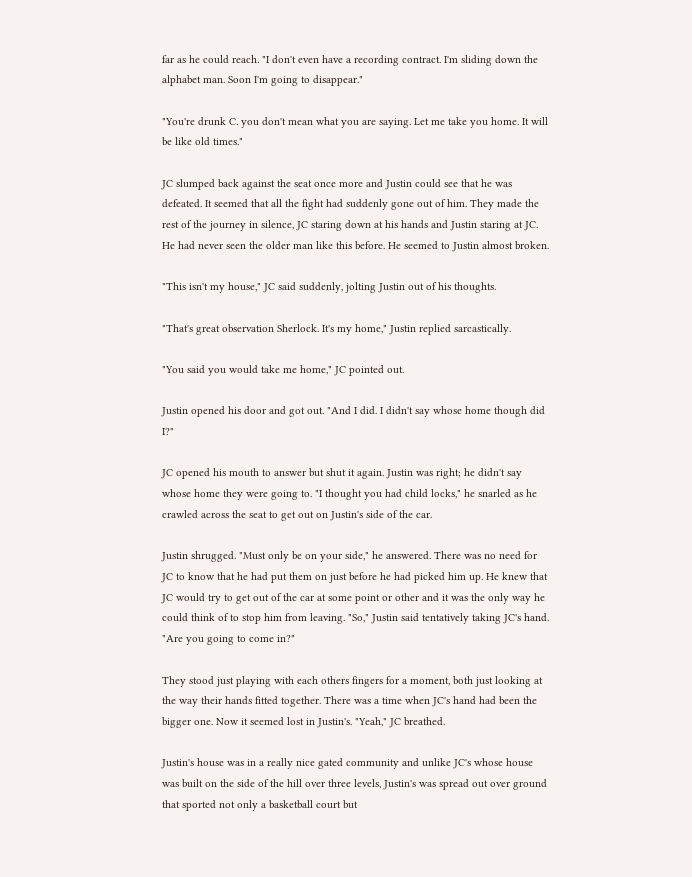far as he could reach. "I don't even have a recording contract. I'm sliding down the alphabet man. Soon I'm going to disappear."

"You're drunk C. you don't mean what you are saying. Let me take you home. It will be like old times."

JC slumped back against the seat once more and Justin could see that he was defeated. It seemed that all the fight had suddenly gone out of him. They made the rest of the journey in silence, JC staring down at his hands and Justin staring at JC. He had never seen the older man like this before. He seemed to Justin almost broken.

"This isn't my house," JC said suddenly, jolting Justin out of his thoughts.

"That's great observation Sherlock. It's my home," Justin replied sarcastically.

"You said you would take me home," JC pointed out.

Justin opened his door and got out. "And I did. I didn't say whose home though did I?"

JC opened his mouth to answer but shut it again. Justin was right; he didn't say whose home they were going to. "I thought you had child locks," he snarled as he crawled across the seat to get out on Justin's side of the car.

Justin shrugged. "Must only be on your side," he answered. There was no need for JC to know that he had put them on just before he had picked him up. He knew that JC would try to get out of the car at some point or other and it was the only way he could think of to stop him from leaving. "So," Justin said tentatively taking JC's hand. "Are you going to come in?"

They stood just playing with each others fingers for a moment, both just looking at the way their hands fitted together. There was a time when JC's hand had been the bigger one. Now it seemed lost in Justin's. "Yeah," JC breathed.

Justin's house was in a really nice gated community and unlike JC's whose house was built on the side of the hill over three levels, Justin's was spread out over ground that sported not only a basketball court but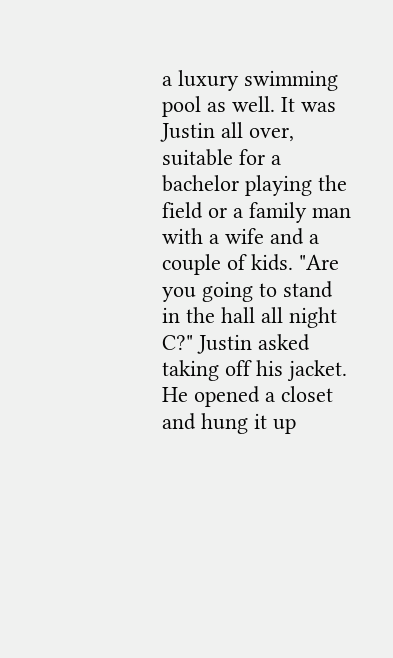a luxury swimming pool as well. It was Justin all over, suitable for a bachelor playing the field or a family man with a wife and a couple of kids. "Are you going to stand in the hall all night C?" Justin asked taking off his jacket. He opened a closet and hung it up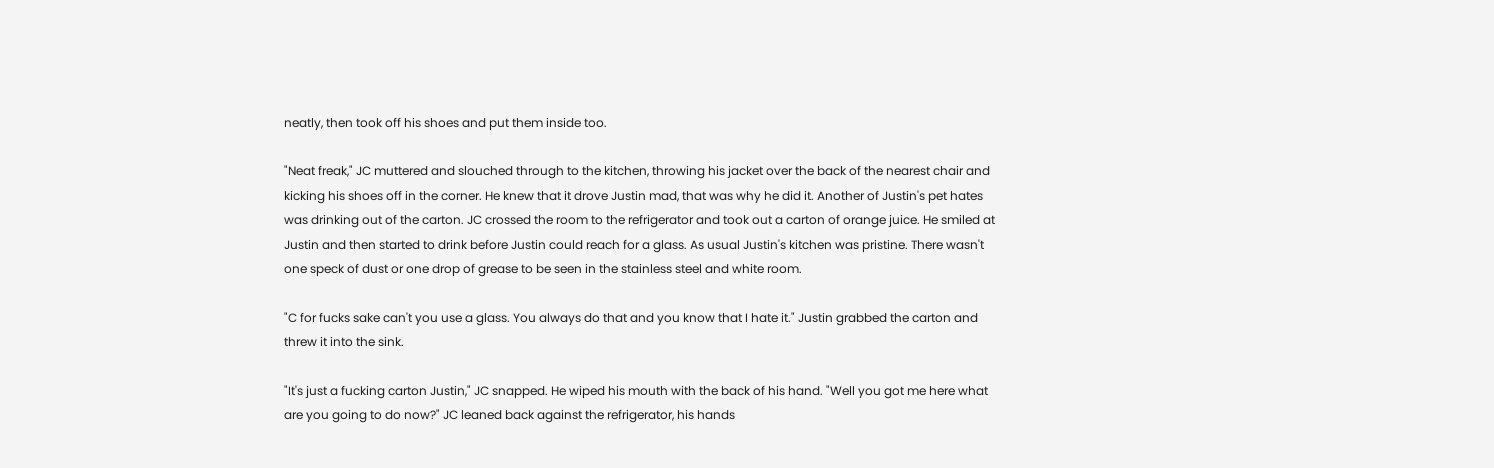neatly, then took off his shoes and put them inside too.

"Neat freak," JC muttered and slouched through to the kitchen, throwing his jacket over the back of the nearest chair and kicking his shoes off in the corner. He knew that it drove Justin mad, that was why he did it. Another of Justin's pet hates was drinking out of the carton. JC crossed the room to the refrigerator and took out a carton of orange juice. He smiled at Justin and then started to drink before Justin could reach for a glass. As usual Justin's kitchen was pristine. There wasn't one speck of dust or one drop of grease to be seen in the stainless steel and white room.

"C for fucks sake can't you use a glass. You always do that and you know that I hate it." Justin grabbed the carton and threw it into the sink.

"It's just a fucking carton Justin," JC snapped. He wiped his mouth with the back of his hand. "Well you got me here what are you going to do now?" JC leaned back against the refrigerator, his hands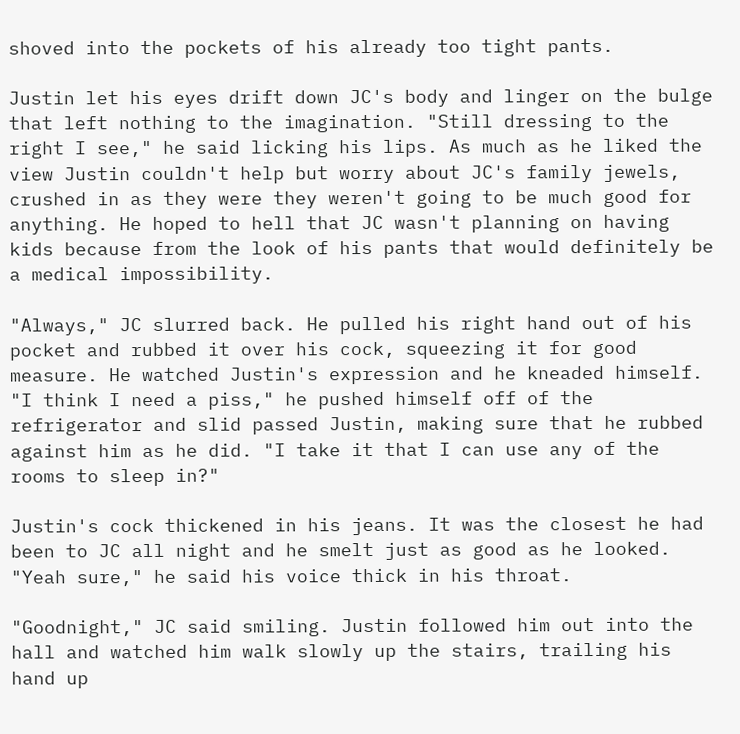shoved into the pockets of his already too tight pants.

Justin let his eyes drift down JC's body and linger on the bulge that left nothing to the imagination. "Still dressing to the right I see," he said licking his lips. As much as he liked the view Justin couldn't help but worry about JC's family jewels, crushed in as they were they weren't going to be much good for anything. He hoped to hell that JC wasn't planning on having kids because from the look of his pants that would definitely be a medical impossibility.

"Always," JC slurred back. He pulled his right hand out of his pocket and rubbed it over his cock, squeezing it for good measure. He watched Justin's expression and he kneaded himself. "I think I need a piss," he pushed himself off of the refrigerator and slid passed Justin, making sure that he rubbed against him as he did. "I take it that I can use any of the rooms to sleep in?"

Justin's cock thickened in his jeans. It was the closest he had been to JC all night and he smelt just as good as he looked. "Yeah sure," he said his voice thick in his throat.

"Goodnight," JC said smiling. Justin followed him out into the hall and watched him walk slowly up the stairs, trailing his hand up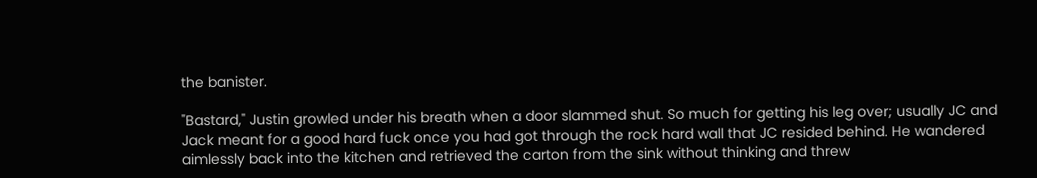the banister.

"Bastard," Justin growled under his breath when a door slammed shut. So much for getting his leg over; usually JC and Jack meant for a good hard fuck once you had got through the rock hard wall that JC resided behind. He wandered aimlessly back into the kitchen and retrieved the carton from the sink without thinking and threw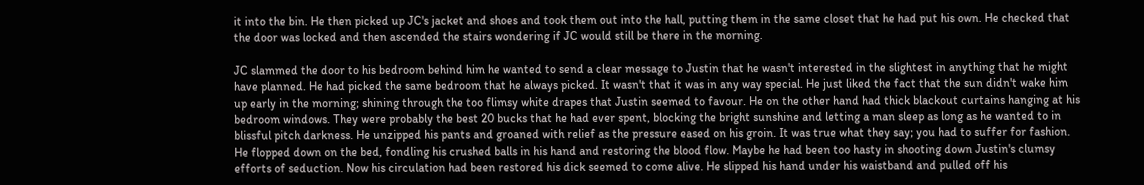it into the bin. He then picked up JC's jacket and shoes and took them out into the hall, putting them in the same closet that he had put his own. He checked that the door was locked and then ascended the stairs wondering if JC would still be there in the morning.

JC slammed the door to his bedroom behind him he wanted to send a clear message to Justin that he wasn't interested in the slightest in anything that he might have planned. He had picked the same bedroom that he always picked. It wasn't that it was in any way special. He just liked the fact that the sun didn't wake him up early in the morning; shining through the too flimsy white drapes that Justin seemed to favour. He on the other hand had thick blackout curtains hanging at his bedroom windows. They were probably the best 20 bucks that he had ever spent, blocking the bright sunshine and letting a man sleep as long as he wanted to in blissful pitch darkness. He unzipped his pants and groaned with relief as the pressure eased on his groin. It was true what they say; you had to suffer for fashion. He flopped down on the bed, fondling his crushed balls in his hand and restoring the blood flow. Maybe he had been too hasty in shooting down Justin's clumsy efforts of seduction. Now his circulation had been restored his dick seemed to come alive. He slipped his hand under his waistband and pulled off his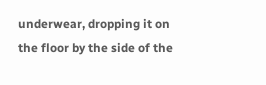underwear, dropping it on the floor by the side of the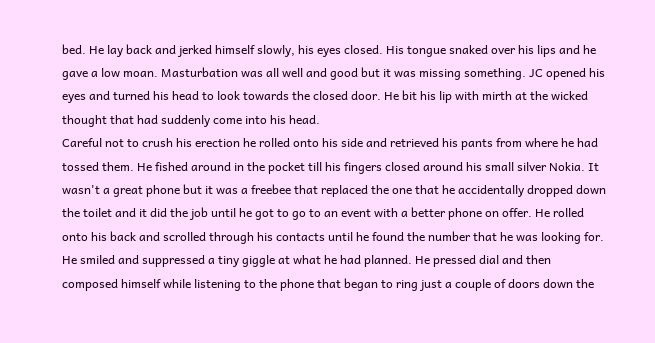bed. He lay back and jerked himself slowly, his eyes closed. His tongue snaked over his lips and he gave a low moan. Masturbation was all well and good but it was missing something. JC opened his eyes and turned his head to look towards the closed door. He bit his lip with mirth at the wicked thought that had suddenly come into his head.
Careful not to crush his erection he rolled onto his side and retrieved his pants from where he had tossed them. He fished around in the pocket till his fingers closed around his small silver Nokia. It wasn't a great phone but it was a freebee that replaced the one that he accidentally dropped down the toilet and it did the job until he got to go to an event with a better phone on offer. He rolled onto his back and scrolled through his contacts until he found the number that he was looking for. He smiled and suppressed a tiny giggle at what he had planned. He pressed dial and then composed himself while listening to the phone that began to ring just a couple of doors down the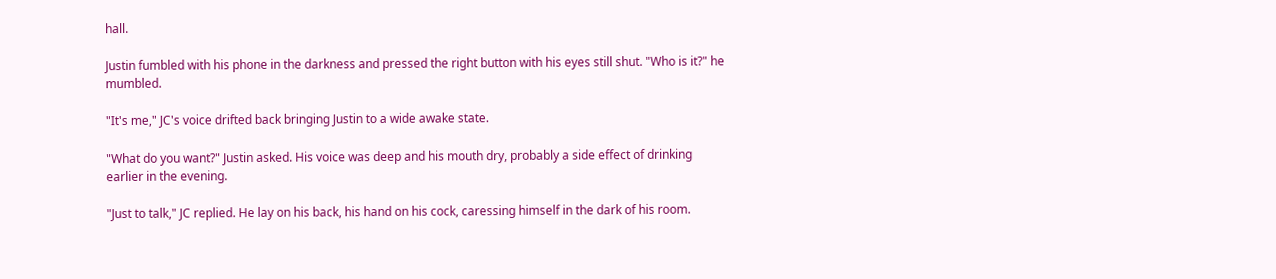hall.

Justin fumbled with his phone in the darkness and pressed the right button with his eyes still shut. "Who is it?" he mumbled.

"It's me," JC's voice drifted back bringing Justin to a wide awake state.

"What do you want?" Justin asked. His voice was deep and his mouth dry, probably a side effect of drinking earlier in the evening.

"Just to talk," JC replied. He lay on his back, his hand on his cock, caressing himself in the dark of his room.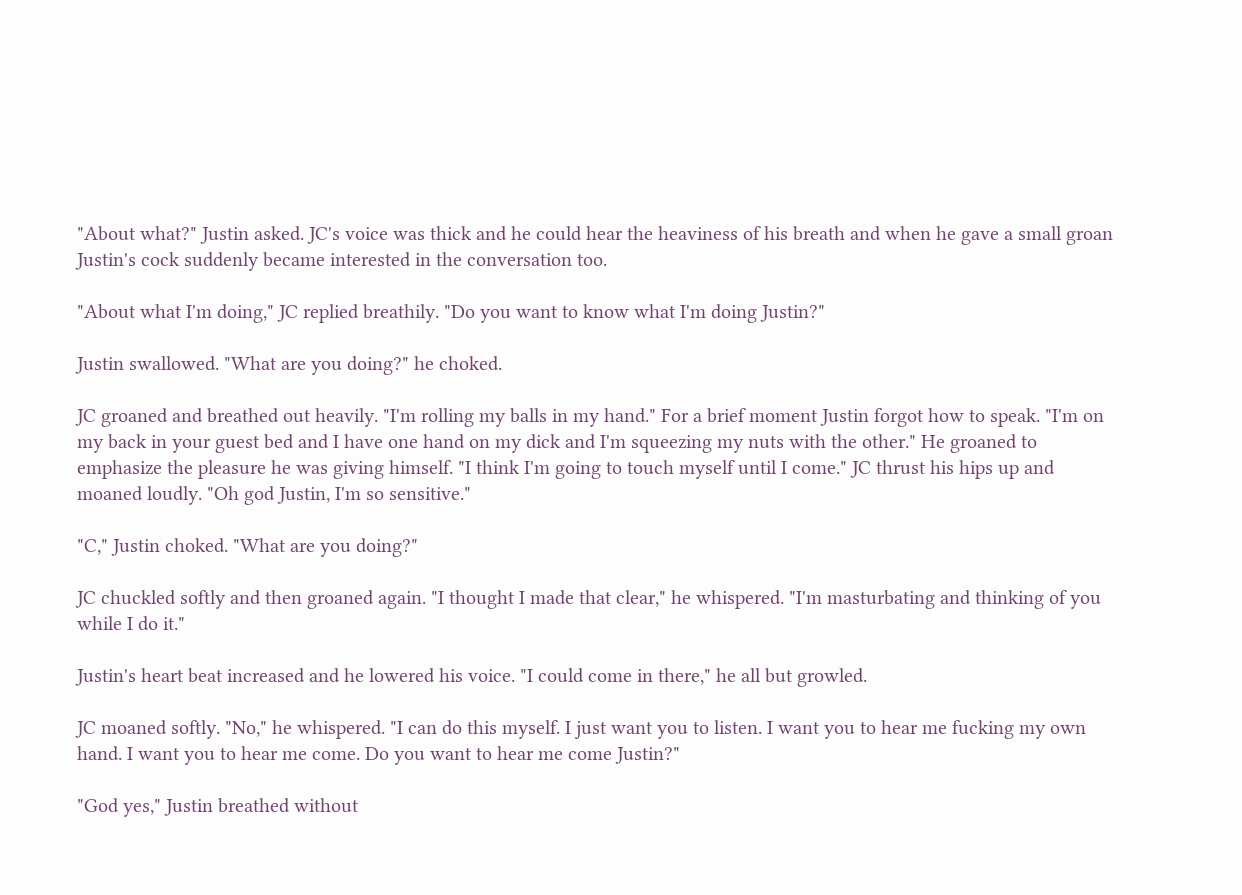"About what?" Justin asked. JC's voice was thick and he could hear the heaviness of his breath and when he gave a small groan Justin's cock suddenly became interested in the conversation too.

"About what I'm doing," JC replied breathily. "Do you want to know what I'm doing Justin?"

Justin swallowed. "What are you doing?" he choked.

JC groaned and breathed out heavily. "I'm rolling my balls in my hand." For a brief moment Justin forgot how to speak. "I'm on my back in your guest bed and I have one hand on my dick and I'm squeezing my nuts with the other." He groaned to emphasize the pleasure he was giving himself. "I think I'm going to touch myself until I come." JC thrust his hips up and moaned loudly. "Oh god Justin, I'm so sensitive."

"C," Justin choked. "What are you doing?"

JC chuckled softly and then groaned again. "I thought I made that clear," he whispered. "I'm masturbating and thinking of you while I do it."

Justin's heart beat increased and he lowered his voice. "I could come in there," he all but growled.

JC moaned softly. "No," he whispered. "I can do this myself. I just want you to listen. I want you to hear me fucking my own hand. I want you to hear me come. Do you want to hear me come Justin?"

"God yes," Justin breathed without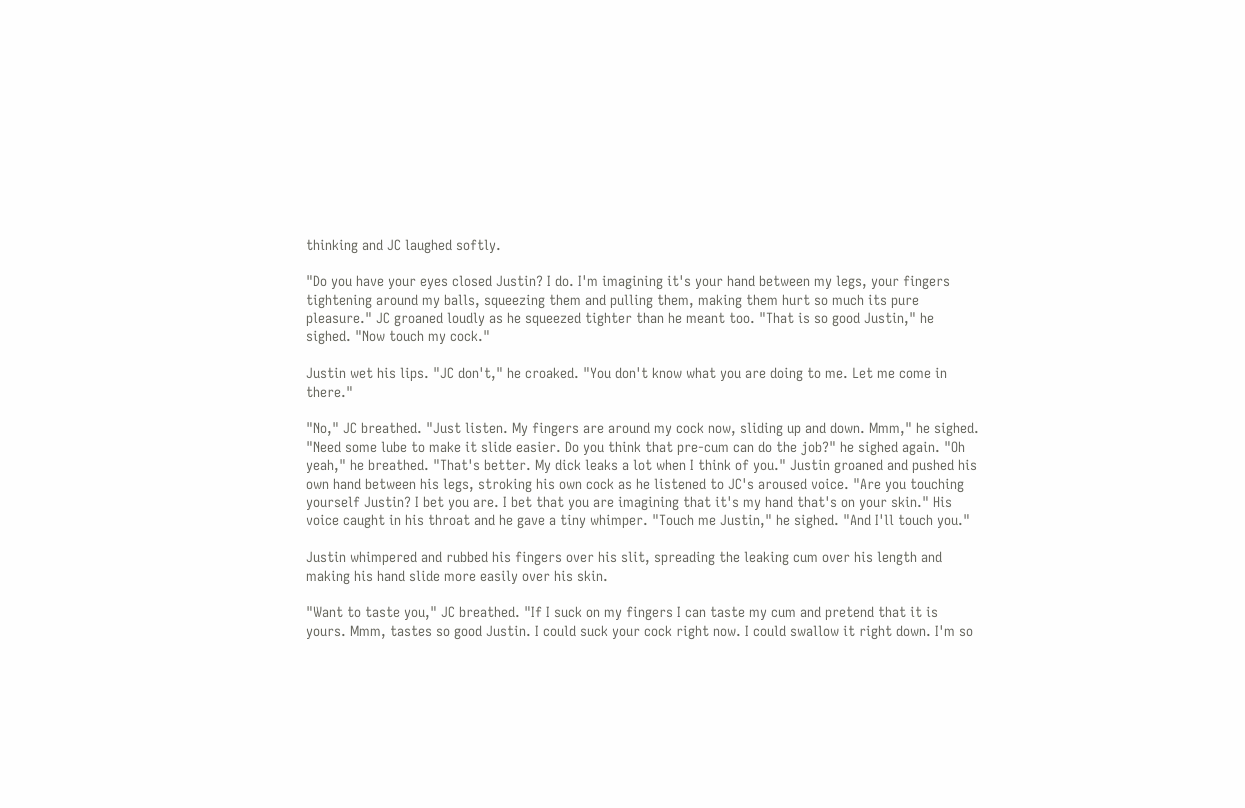thinking and JC laughed softly.

"Do you have your eyes closed Justin? I do. I'm imagining it's your hand between my legs, your fingers tightening around my balls, squeezing them and pulling them, making them hurt so much its pure pleasure." JC groaned loudly as he squeezed tighter than he meant too. "That is so good Justin," he sighed. "Now touch my cock."

Justin wet his lips. "JC don't," he croaked. "You don't know what you are doing to me. Let me come in there."

"No," JC breathed. "Just listen. My fingers are around my cock now, sliding up and down. Mmm," he sighed. "Need some lube to make it slide easier. Do you think that pre-cum can do the job?" he sighed again. "Oh yeah," he breathed. "That's better. My dick leaks a lot when I think of you." Justin groaned and pushed his own hand between his legs, stroking his own cock as he listened to JC's aroused voice. "Are you touching yourself Justin? I bet you are. I bet that you are imagining that it's my hand that's on your skin." His voice caught in his throat and he gave a tiny whimper. "Touch me Justin," he sighed. "And I'll touch you."

Justin whimpered and rubbed his fingers over his slit, spreading the leaking cum over his length and making his hand slide more easily over his skin.

"Want to taste you," JC breathed. "If I suck on my fingers I can taste my cum and pretend that it is yours. Mmm, tastes so good Justin. I could suck your cock right now. I could swallow it right down. I'm so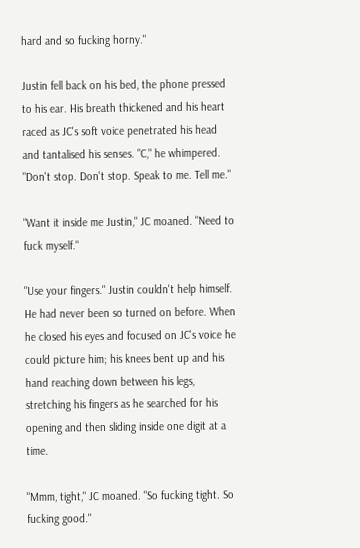hard and so fucking horny."

Justin fell back on his bed, the phone pressed to his ear. His breath thickened and his heart raced as JC's soft voice penetrated his head and tantalised his senses. "C," he whimpered. "Don't stop. Don't stop. Speak to me. Tell me."

"Want it inside me Justin," JC moaned. "Need to fuck myself."

"Use your fingers." Justin couldn't help himself. He had never been so turned on before. When he closed his eyes and focused on JC's voice he could picture him; his knees bent up and his hand reaching down between his legs, stretching his fingers as he searched for his opening and then sliding inside one digit at a time.

"Mmm, tight," JC moaned. "So fucking tight. So fucking good."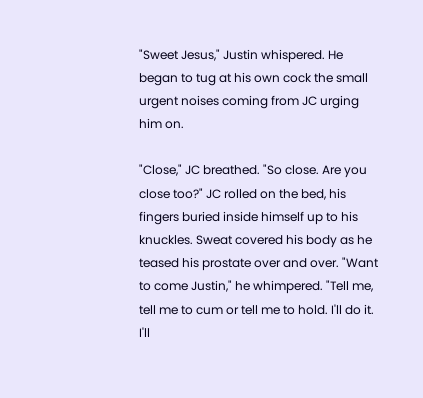"Sweet Jesus," Justin whispered. He began to tug at his own cock the small urgent noises coming from JC urging him on.

"Close," JC breathed. "So close. Are you close too?" JC rolled on the bed, his fingers buried inside himself up to his knuckles. Sweat covered his body as he teased his prostate over and over. "Want to come Justin," he whimpered. "Tell me, tell me to cum or tell me to hold. I'll do it. I'll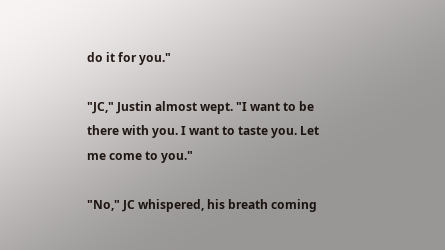do it for you."

"JC," Justin almost wept. "I want to be there with you. I want to taste you. Let me come to you."

"No," JC whispered, his breath coming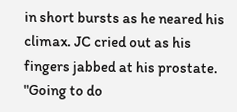in short bursts as he neared his climax. JC cried out as his fingers jabbed at his prostate. "Going to do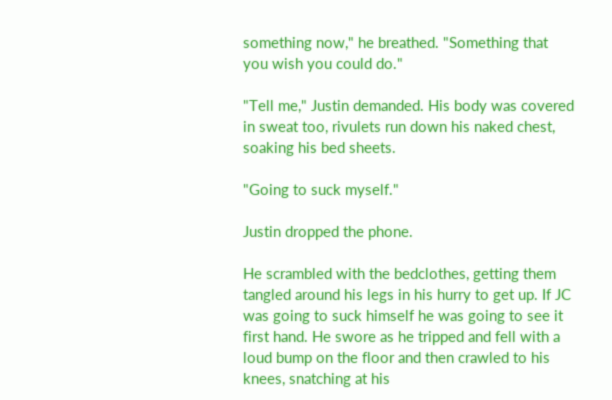something now," he breathed. "Something that you wish you could do."

"Tell me," Justin demanded. His body was covered in sweat too, rivulets run down his naked chest, soaking his bed sheets.

"Going to suck myself."

Justin dropped the phone.

He scrambled with the bedclothes, getting them tangled around his legs in his hurry to get up. If JC was going to suck himself he was going to see it first hand. He swore as he tripped and fell with a loud bump on the floor and then crawled to his knees, snatching at his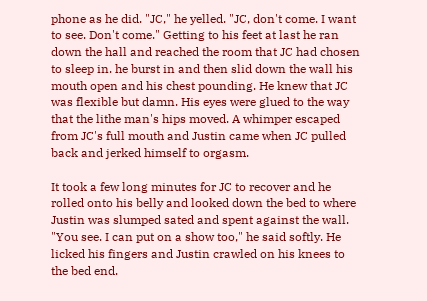phone as he did. "JC," he yelled. "JC, don't come. I want to see. Don't come." Getting to his feet at last he ran down the hall and reached the room that JC had chosen to sleep in. he burst in and then slid down the wall his mouth open and his chest pounding. He knew that JC was flexible but damn. His eyes were glued to the way that the lithe man's hips moved. A whimper escaped from JC's full mouth and Justin came when JC pulled back and jerked himself to orgasm.

It took a few long minutes for JC to recover and he rolled onto his belly and looked down the bed to where Justin was slumped sated and spent against the wall. "You see. I can put on a show too," he said softly. He licked his fingers and Justin crawled on his knees to the bed end.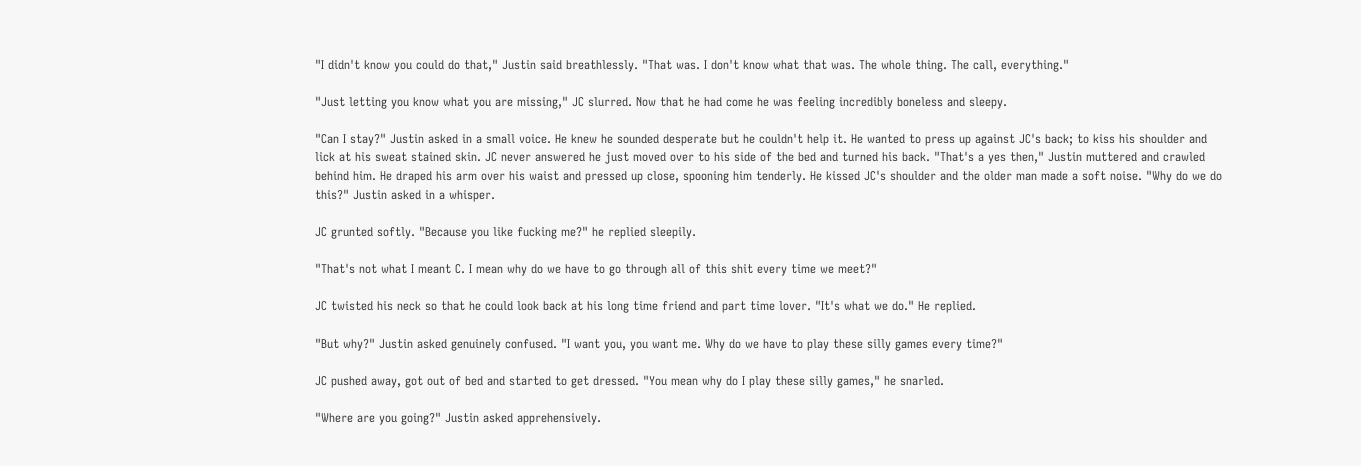"I didn't know you could do that," Justin said breathlessly. "That was. I don't know what that was. The whole thing. The call, everything."

"Just letting you know what you are missing," JC slurred. Now that he had come he was feeling incredibly boneless and sleepy.

"Can I stay?" Justin asked in a small voice. He knew he sounded desperate but he couldn't help it. He wanted to press up against JC's back; to kiss his shoulder and lick at his sweat stained skin. JC never answered he just moved over to his side of the bed and turned his back. "That's a yes then," Justin muttered and crawled behind him. He draped his arm over his waist and pressed up close, spooning him tenderly. He kissed JC's shoulder and the older man made a soft noise. "Why do we do this?" Justin asked in a whisper.

JC grunted softly. "Because you like fucking me?" he replied sleepily.

"That's not what I meant C. I mean why do we have to go through all of this shit every time we meet?"

JC twisted his neck so that he could look back at his long time friend and part time lover. "It's what we do." He replied.

"But why?" Justin asked genuinely confused. "I want you, you want me. Why do we have to play these silly games every time?"

JC pushed away, got out of bed and started to get dressed. "You mean why do I play these silly games," he snarled.

"Where are you going?" Justin asked apprehensively.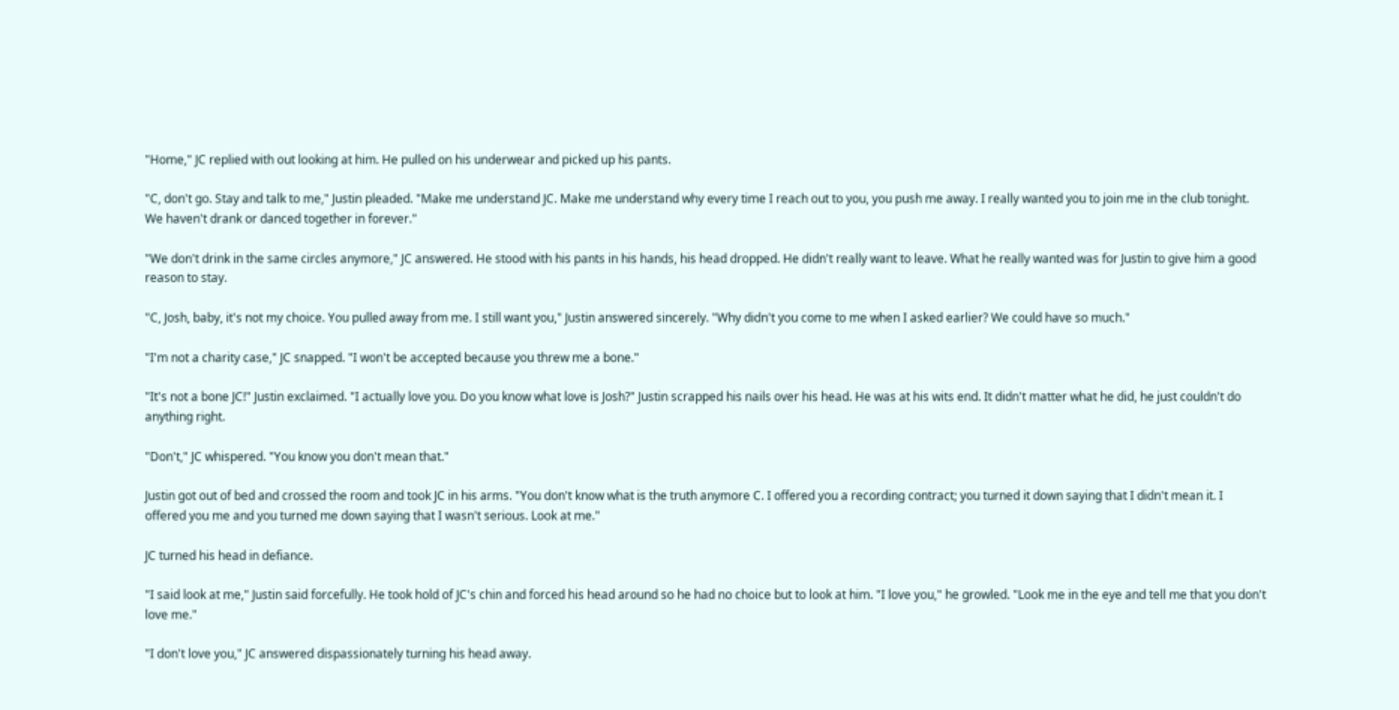"Home," JC replied with out looking at him. He pulled on his underwear and picked up his pants.

"C, don't go. Stay and talk to me," Justin pleaded. "Make me understand JC. Make me understand why every time I reach out to you, you push me away. I really wanted you to join me in the club tonight. We haven't drank or danced together in forever."

"We don't drink in the same circles anymore," JC answered. He stood with his pants in his hands, his head dropped. He didn't really want to leave. What he really wanted was for Justin to give him a good reason to stay.

"C, Josh, baby, it's not my choice. You pulled away from me. I still want you," Justin answered sincerely. "Why didn't you come to me when I asked earlier? We could have so much."

"I'm not a charity case," JC snapped. "I won't be accepted because you threw me a bone."

"It's not a bone JC!" Justin exclaimed. "I actually love you. Do you know what love is Josh?" Justin scrapped his nails over his head. He was at his wits end. It didn't matter what he did, he just couldn't do anything right.

"Don't," JC whispered. "You know you don't mean that."

Justin got out of bed and crossed the room and took JC in his arms. "You don't know what is the truth anymore C. I offered you a recording contract; you turned it down saying that I didn't mean it. I offered you me and you turned me down saying that I wasn't serious. Look at me."

JC turned his head in defiance.

"I said look at me," Justin said forcefully. He took hold of JC's chin and forced his head around so he had no choice but to look at him. "I love you," he growled. "Look me in the eye and tell me that you don't love me."

"I don't love you," JC answered dispassionately turning his head away.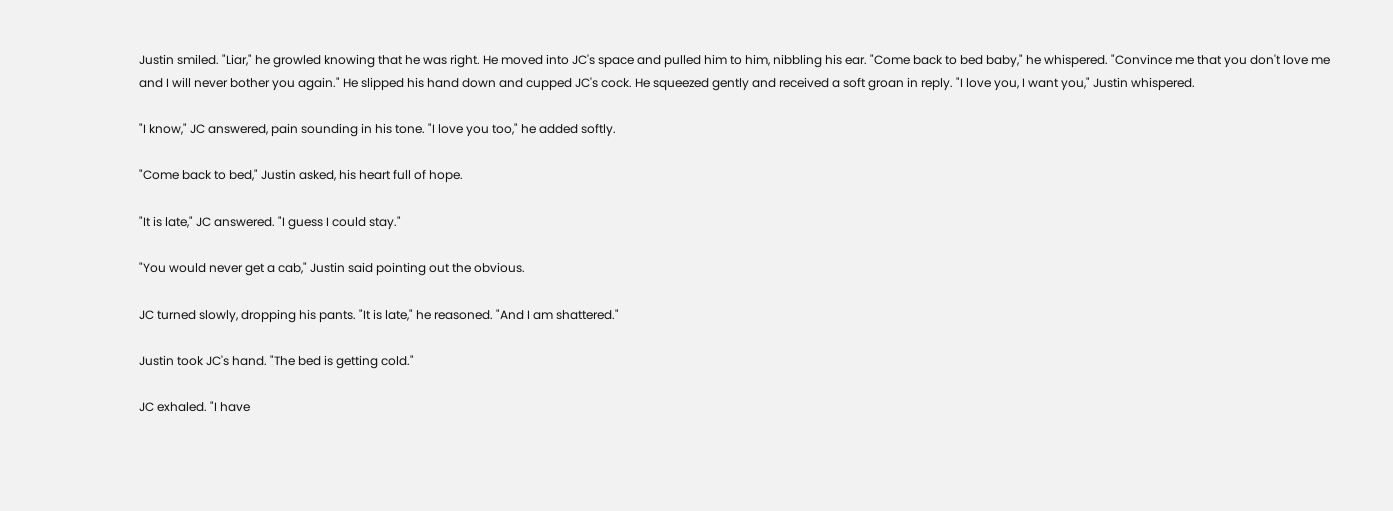Justin smiled. "Liar," he growled knowing that he was right. He moved into JC's space and pulled him to him, nibbling his ear. "Come back to bed baby," he whispered. "Convince me that you don't love me and I will never bother you again." He slipped his hand down and cupped JC's cock. He squeezed gently and received a soft groan in reply. "I love you, I want you," Justin whispered.

"I know," JC answered, pain sounding in his tone. "I love you too," he added softly.

"Come back to bed," Justin asked, his heart full of hope.

"It is late," JC answered. "I guess I could stay."

"You would never get a cab," Justin said pointing out the obvious.

JC turned slowly, dropping his pants. "It is late," he reasoned. "And I am shattered."

Justin took JC's hand. "The bed is getting cold."

JC exhaled. "I have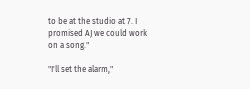to be at the studio at 7. I promised AJ we could work on a song."

"I'll set the alarm,"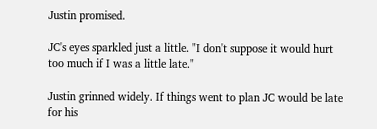Justin promised.

JC's eyes sparkled just a little. "I don't suppose it would hurt too much if I was a little late."

Justin grinned widely. If things went to plan JC would be late for his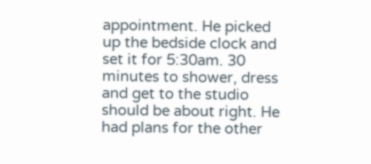appointment. He picked up the bedside clock and set it for 5:30am. 30 minutes to shower, dress and get to the studio should be about right. He had plans for the other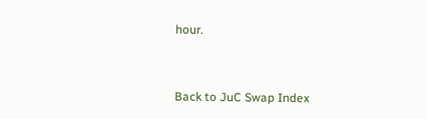hour.


Back to JuC Swap Index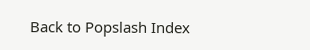Back to Popslash Index